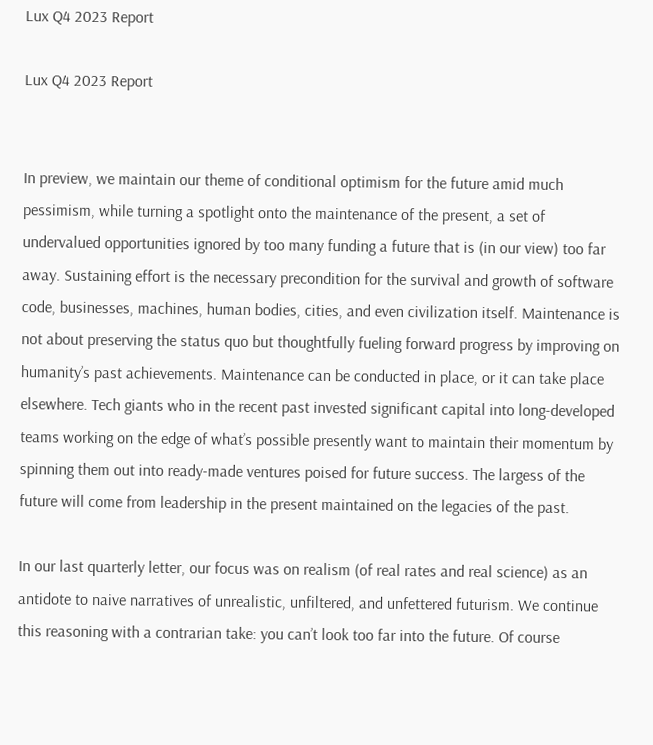Lux Q4 2023 Report

Lux Q4 2023 Report


In preview, we maintain our theme of conditional optimism for the future amid much pessimism, while turning a spotlight onto the maintenance of the present, a set of undervalued opportunities ignored by too many funding a future that is (in our view) too far away. Sustaining effort is the necessary precondition for the survival and growth of software code, businesses, machines, human bodies, cities, and even civilization itself. Maintenance is not about preserving the status quo but thoughtfully fueling forward progress by improving on humanity’s past achievements. Maintenance can be conducted in place, or it can take place elsewhere. Tech giants who in the recent past invested significant capital into long-developed teams working on the edge of what’s possible presently want to maintain their momentum by spinning them out into ready-made ventures poised for future success. The largess of the future will come from leadership in the present maintained on the legacies of the past.

In our last quarterly letter, our focus was on realism (of real rates and real science) as an antidote to naive narratives of unrealistic, unfiltered, and unfettered futurism. We continue this reasoning with a contrarian take: you can’t look too far into the future. Of course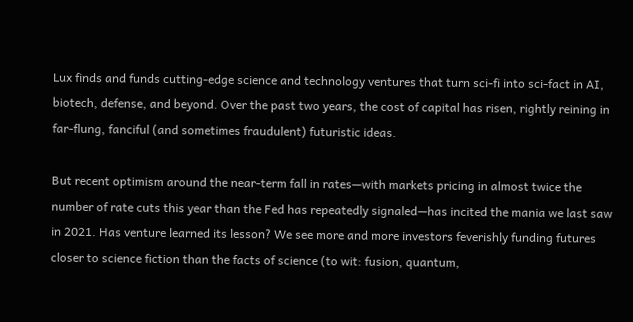Lux finds and funds cutting-edge science and technology ventures that turn sci-fi into sci-fact in AI, biotech, defense, and beyond. Over the past two years, the cost of capital has risen, rightly reining in far-flung, fanciful (and sometimes fraudulent) futuristic ideas.

But recent optimism around the near-term fall in rates—with markets pricing in almost twice the number of rate cuts this year than the Fed has repeatedly signaled—has incited the mania we last saw in 2021. Has venture learned its lesson? We see more and more investors feverishly funding futures closer to science fiction than the facts of science (to wit: fusion, quantum,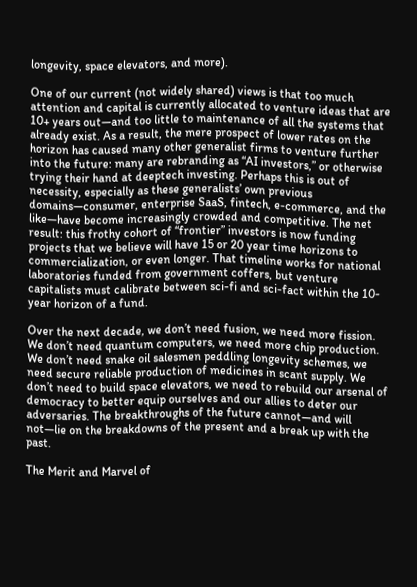longevity, space elevators, and more).

One of our current (not widely shared) views is that too much attention and capital is currently allocated to venture ideas that are 10+ years out—and too little to maintenance of all the systems that already exist. As a result, the mere prospect of lower rates on the horizon has caused many other generalist firms to venture further into the future: many are rebranding as “AI investors,” or otherwise trying their hand at deeptech investing. Perhaps this is out of necessity, especially as these generalists’ own previous domains—consumer, enterprise SaaS, fintech, e-commerce, and the like—have become increasingly crowded and competitive. The net result: this frothy cohort of “frontier” investors is now funding projects that we believe will have 15 or 20 year time horizons to commercialization, or even longer. That timeline works for national laboratories funded from government coffers, but venture capitalists must calibrate between sci-fi and sci-fact within the 10-year horizon of a fund.

Over the next decade, we don’t need fusion, we need more fission. We don’t need quantum computers, we need more chip production. We don’t need snake oil salesmen peddling longevity schemes, we need secure reliable production of medicines in scant supply. We don’t need to build space elevators, we need to rebuild our arsenal of democracy to better equip ourselves and our allies to deter our adversaries. The breakthroughs of the future cannot—and will not—lie on the breakdowns of the present and a break up with the past.

The Merit and Marvel of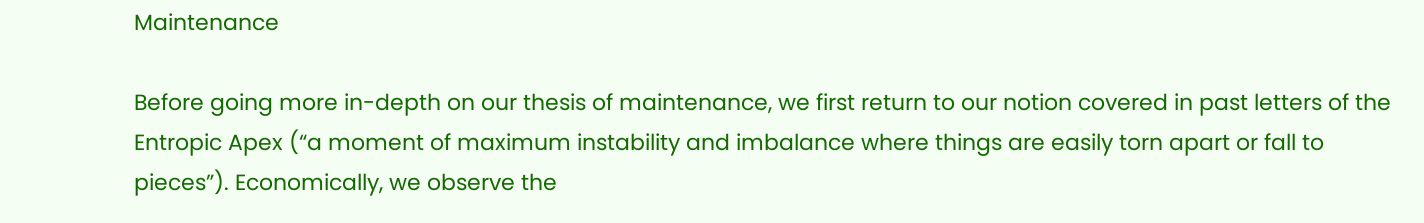Maintenance

Before going more in-depth on our thesis of maintenance, we first return to our notion covered in past letters of the Entropic Apex (“a moment of maximum instability and imbalance where things are easily torn apart or fall to pieces”). Economically, we observe the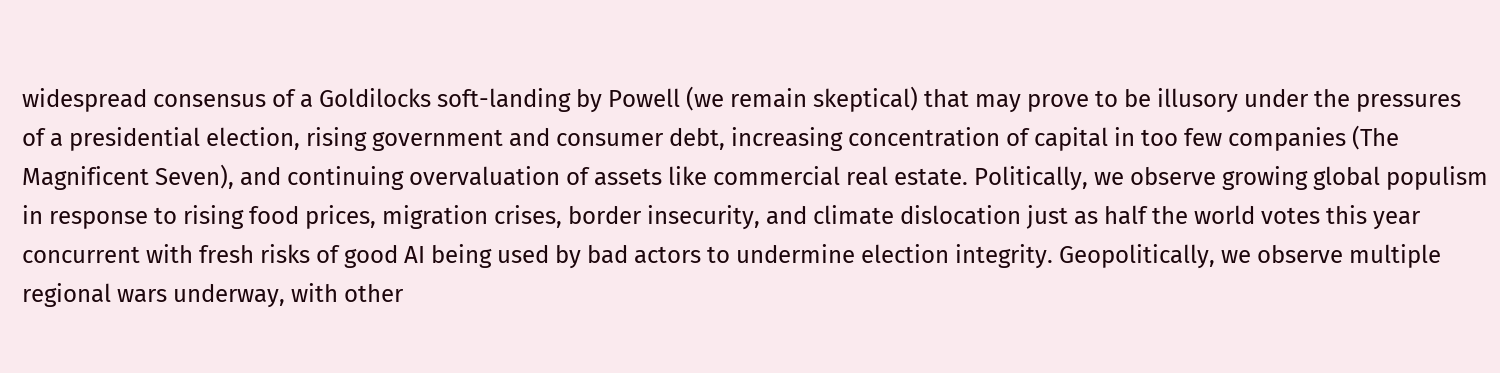widespread consensus of a Goldilocks soft-landing by Powell (we remain skeptical) that may prove to be illusory under the pressures of a presidential election, rising government and consumer debt, increasing concentration of capital in too few companies (The Magnificent Seven), and continuing overvaluation of assets like commercial real estate. Politically, we observe growing global populism in response to rising food prices, migration crises, border insecurity, and climate dislocation just as half the world votes this year concurrent with fresh risks of good AI being used by bad actors to undermine election integrity. Geopolitically, we observe multiple regional wars underway, with other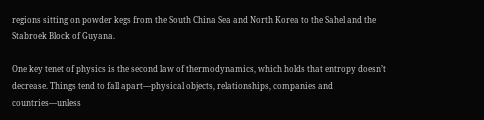regions sitting on powder kegs from the South China Sea and North Korea to the Sahel and the Stabroek Block of Guyana.

One key tenet of physics is the second law of thermodynamics, which holds that entropy doesn’t decrease. Things tend to fall apart––physical objects, relationships, companies and countries—unless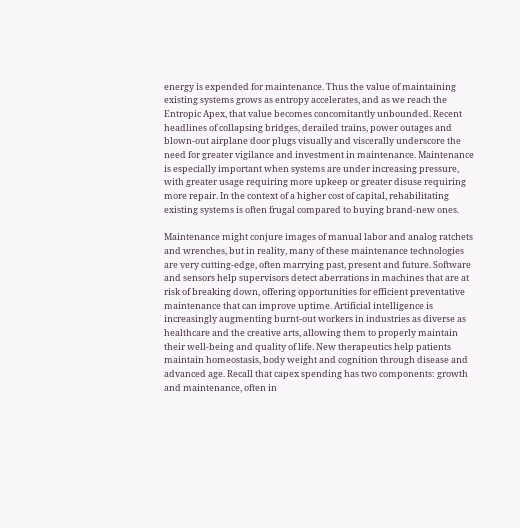energy is expended for maintenance. Thus the value of maintaining existing systems grows as entropy accelerates, and as we reach the Entropic Apex, that value becomes concomitantly unbounded. Recent headlines of collapsing bridges, derailed trains, power outages and blown-out airplane door plugs visually and viscerally underscore the need for greater vigilance and investment in maintenance. Maintenance is especially important when systems are under increasing pressure, with greater usage requiring more upkeep or greater disuse requiring more repair. In the context of a higher cost of capital, rehabilitating existing systems is often frugal compared to buying brand-new ones.

Maintenance might conjure images of manual labor and analog ratchets and wrenches, but in reality, many of these maintenance technologies are very cutting-edge, often marrying past, present and future. Software and sensors help supervisors detect aberrations in machines that are at risk of breaking down, offering opportunities for efficient preventative maintenance that can improve uptime. Artificial intelligence is increasingly augmenting burnt-out workers in industries as diverse as healthcare and the creative arts, allowing them to properly maintain their well-being and quality of life. New therapeutics help patients maintain homeostasis, body weight and cognition through disease and advanced age. Recall that capex spending has two components: growth and maintenance, often in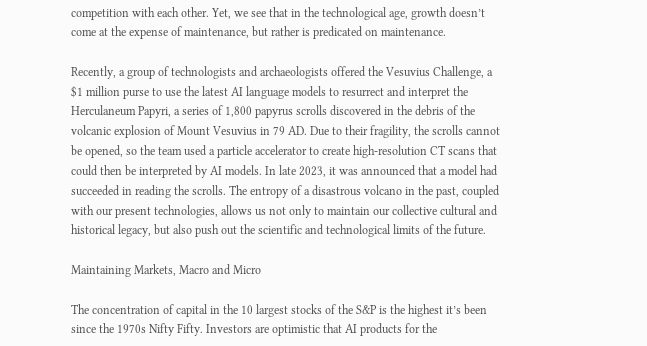competition with each other. Yet, we see that in the technological age, growth doesn’t come at the expense of maintenance, but rather is predicated on maintenance.

Recently, a group of technologists and archaeologists offered the Vesuvius Challenge, a $1 million purse to use the latest AI language models to resurrect and interpret the Herculaneum Papyri, a series of 1,800 papyrus scrolls discovered in the debris of the volcanic explosion of Mount Vesuvius in 79 AD. Due to their fragility, the scrolls cannot be opened, so the team used a particle accelerator to create high-resolution CT scans that could then be interpreted by AI models. In late 2023, it was announced that a model had succeeded in reading the scrolls. The entropy of a disastrous volcano in the past, coupled with our present technologies, allows us not only to maintain our collective cultural and historical legacy, but also push out the scientific and technological limits of the future.

Maintaining Markets, Macro and Micro

The concentration of capital in the 10 largest stocks of the S&P is the highest it’s been since the 1970s Nifty Fifty. Investors are optimistic that AI products for the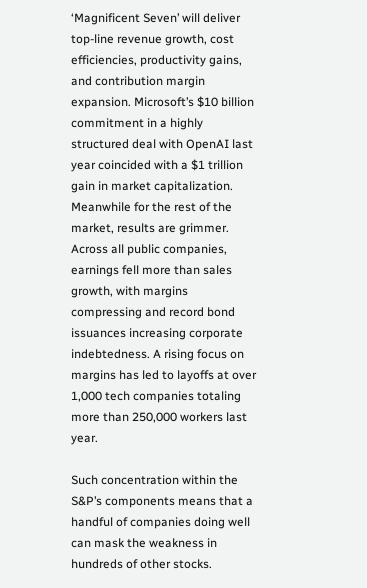‘Magnificent Seven’ will deliver top-line revenue growth, cost efficiencies, productivity gains, and contribution margin expansion. Microsoft’s $10 billion commitment in a highly structured deal with OpenAI last year coincided with a $1 trillion gain in market capitalization. Meanwhile for the rest of the market, results are grimmer. Across all public companies, earnings fell more than sales growth, with margins compressing and record bond issuances increasing corporate indebtedness. A rising focus on margins has led to layoffs at over 1,000 tech companies totaling more than 250,000 workers last year.

Such concentration within the S&P’s components means that a handful of companies doing well can mask the weakness in hundreds of other stocks.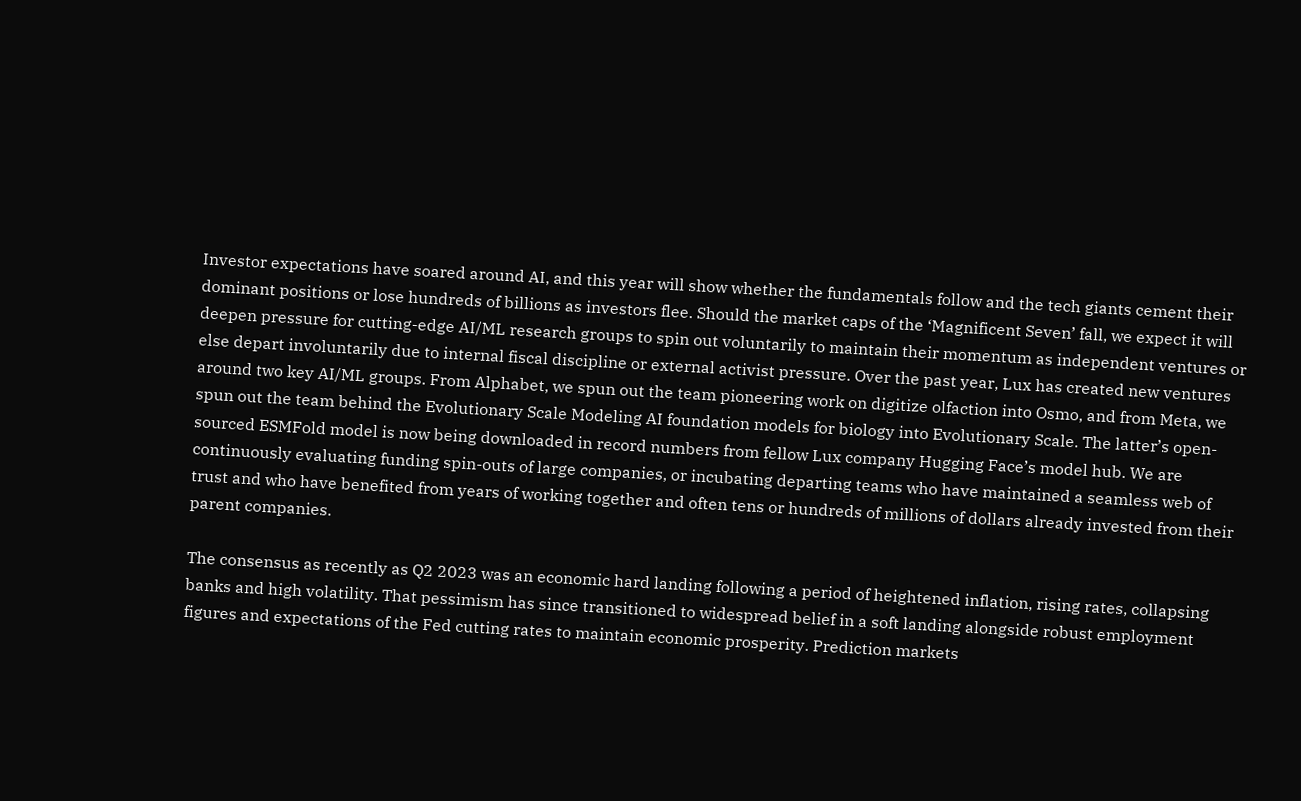Investor expectations have soared around AI, and this year will show whether the fundamentals follow and the tech giants cement their dominant positions or lose hundreds of billions as investors flee. Should the market caps of the ‘Magnificent Seven’ fall, we expect it will deepen pressure for cutting-edge AI/ML research groups to spin out voluntarily to maintain their momentum as independent ventures or else depart involuntarily due to internal fiscal discipline or external activist pressure. Over the past year, Lux has created new ventures around two key AI/ML groups. From Alphabet, we spun out the team pioneering work on digitize olfaction into Osmo, and from Meta, we spun out the team behind the Evolutionary Scale Modeling AI foundation models for biology into Evolutionary Scale. The latter’s open-sourced ESMFold model is now being downloaded in record numbers from fellow Lux company Hugging Face’s model hub. We are continuously evaluating funding spin-outs of large companies, or incubating departing teams who have maintained a seamless web of trust and who have benefited from years of working together and often tens or hundreds of millions of dollars already invested from their parent companies.

The consensus as recently as Q2 2023 was an economic hard landing following a period of heightened inflation, rising rates, collapsing banks and high volatility. That pessimism has since transitioned to widespread belief in a soft landing alongside robust employment figures and expectations of the Fed cutting rates to maintain economic prosperity. Prediction markets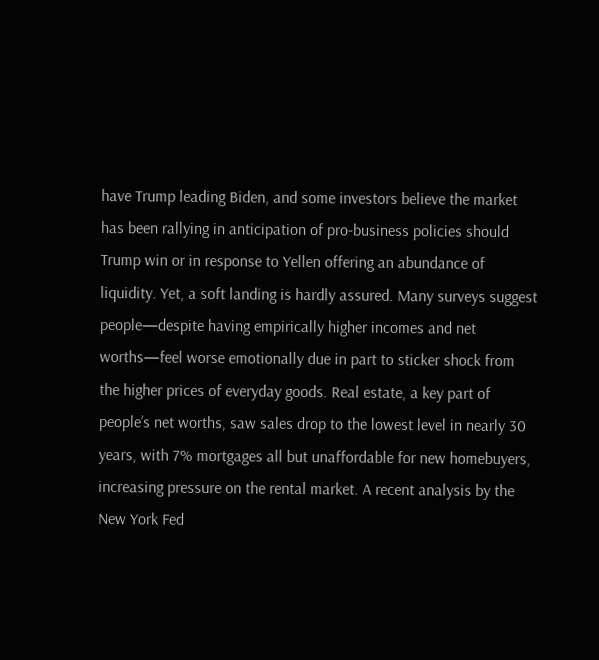have Trump leading Biden, and some investors believe the market has been rallying in anticipation of pro-business policies should Trump win or in response to Yellen offering an abundance of liquidity. Yet, a soft landing is hardly assured. Many surveys suggest people—despite having empirically higher incomes and net worths—feel worse emotionally due in part to sticker shock from the higher prices of everyday goods. Real estate, a key part of people’s net worths, saw sales drop to the lowest level in nearly 30 years, with 7% mortgages all but unaffordable for new homebuyers, increasing pressure on the rental market. A recent analysis by the New York Fed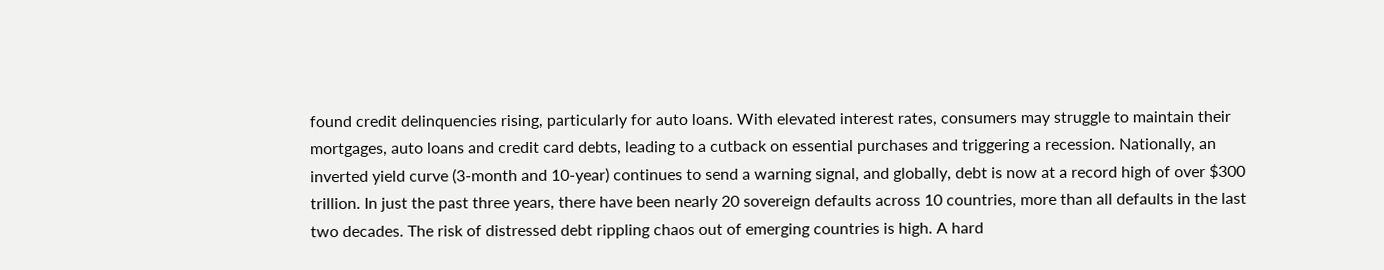found credit delinquencies rising, particularly for auto loans. With elevated interest rates, consumers may struggle to maintain their mortgages, auto loans and credit card debts, leading to a cutback on essential purchases and triggering a recession. Nationally, an inverted yield curve (3-month and 10-year) continues to send a warning signal, and globally, debt is now at a record high of over $300 trillion. In just the past three years, there have been nearly 20 sovereign defaults across 10 countries, more than all defaults in the last two decades. The risk of distressed debt rippling chaos out of emerging countries is high. A hard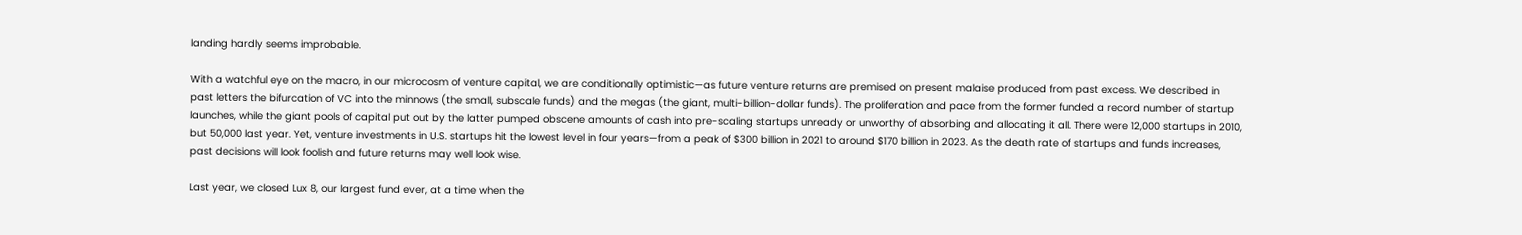landing hardly seems improbable.

With a watchful eye on the macro, in our microcosm of venture capital, we are conditionally optimistic—as future venture returns are premised on present malaise produced from past excess. We described in past letters the bifurcation of VC into the minnows (the small, subscale funds) and the megas (the giant, multi-billion-dollar funds). The proliferation and pace from the former funded a record number of startup launches, while the giant pools of capital put out by the latter pumped obscene amounts of cash into pre-scaling startups unready or unworthy of absorbing and allocating it all. There were 12,000 startups in 2010, but 50,000 last year. Yet, venture investments in U.S. startups hit the lowest level in four years—from a peak of $300 billion in 2021 to around $170 billion in 2023. As the death rate of startups and funds increases, past decisions will look foolish and future returns may well look wise.

Last year, we closed Lux 8, our largest fund ever, at a time when the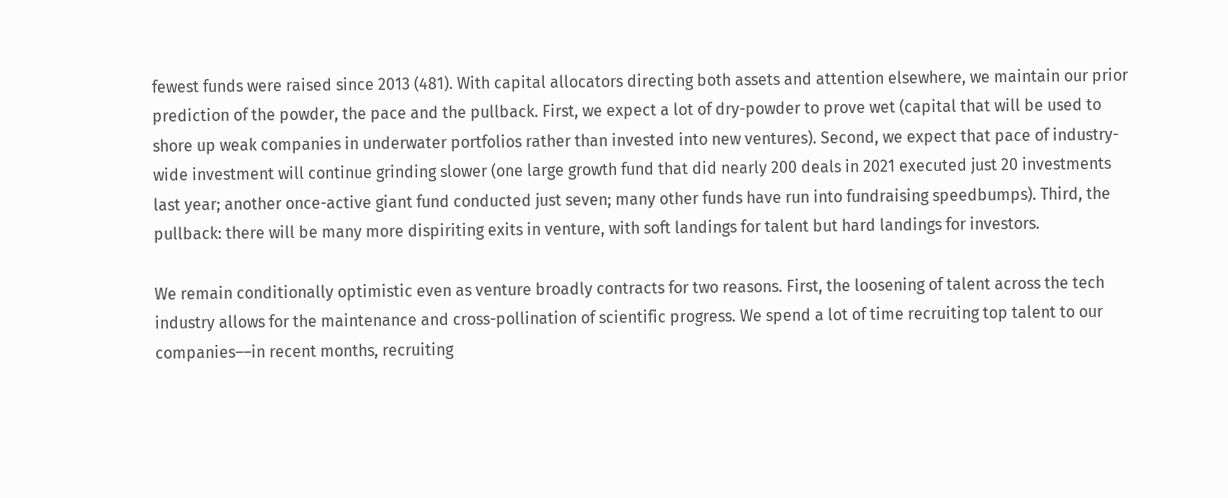fewest funds were raised since 2013 (481). With capital allocators directing both assets and attention elsewhere, we maintain our prior prediction of the powder, the pace and the pullback. First, we expect a lot of dry-powder to prove wet (capital that will be used to shore up weak companies in underwater portfolios rather than invested into new ventures). Second, we expect that pace of industry-wide investment will continue grinding slower (one large growth fund that did nearly 200 deals in 2021 executed just 20 investments last year; another once-active giant fund conducted just seven; many other funds have run into fundraising speedbumps). Third, the pullback: there will be many more dispiriting exits in venture, with soft landings for talent but hard landings for investors.

We remain conditionally optimistic even as venture broadly contracts for two reasons. First, the loosening of talent across the tech industry allows for the maintenance and cross-pollination of scientific progress. We spend a lot of time recruiting top talent to our companies––in recent months, recruiting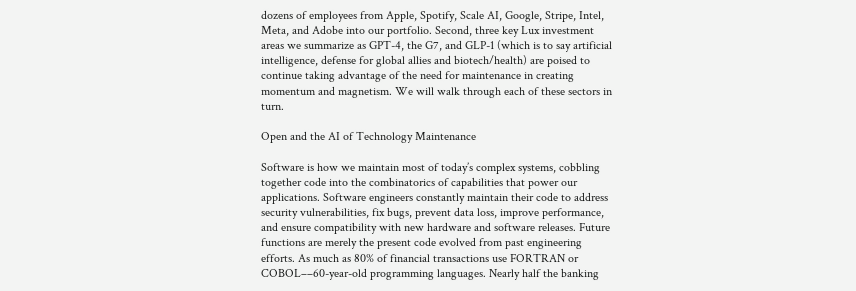dozens of employees from Apple, Spotify, Scale AI, Google, Stripe, Intel, Meta, and Adobe into our portfolio. Second, three key Lux investment areas we summarize as GPT-4, the G7, and GLP-1 (which is to say artificial intelligence, defense for global allies and biotech/health) are poised to continue taking advantage of the need for maintenance in creating momentum and magnetism. We will walk through each of these sectors in turn.

Open and the AI of Technology Maintenance

Software is how we maintain most of today’s complex systems, cobbling together code into the combinatorics of capabilities that power our applications. Software engineers constantly maintain their code to address security vulnerabilities, fix bugs, prevent data loss, improve performance, and ensure compatibility with new hardware and software releases. Future functions are merely the present code evolved from past engineering efforts. As much as 80% of financial transactions use FORTRAN or COBOL––60-year-old programming languages. Nearly half the banking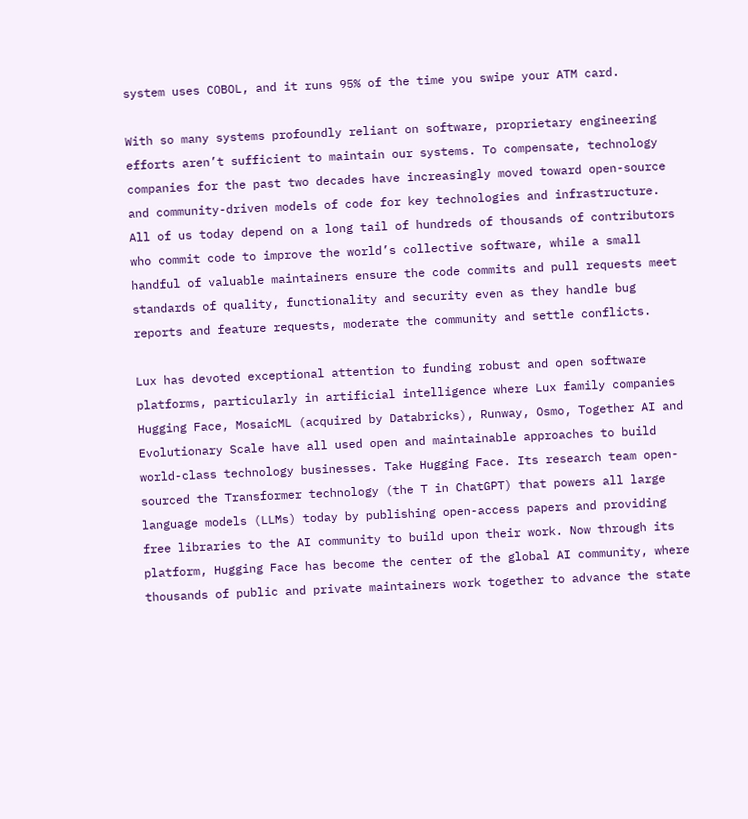system uses COBOL, and it runs 95% of the time you swipe your ATM card.

With so many systems profoundly reliant on software, proprietary engineering efforts aren’t sufficient to maintain our systems. To compensate, technology companies for the past two decades have increasingly moved toward open-source and community-driven models of code for key technologies and infrastructure. All of us today depend on a long tail of hundreds of thousands of contributors who commit code to improve the world’s collective software, while a small handful of valuable maintainers ensure the code commits and pull requests meet standards of quality, functionality and security even as they handle bug reports and feature requests, moderate the community and settle conflicts.

Lux has devoted exceptional attention to funding robust and open software platforms, particularly in artificial intelligence where Lux family companies Hugging Face, MosaicML (acquired by Databricks), Runway, Osmo, Together AI and Evolutionary Scale have all used open and maintainable approaches to build world-class technology businesses. Take Hugging Face. Its research team open-sourced the Transformer technology (the T in ChatGPT) that powers all large language models (LLMs) today by publishing open-access papers and providing free libraries to the AI community to build upon their work. Now through its platform, Hugging Face has become the center of the global AI community, where thousands of public and private maintainers work together to advance the state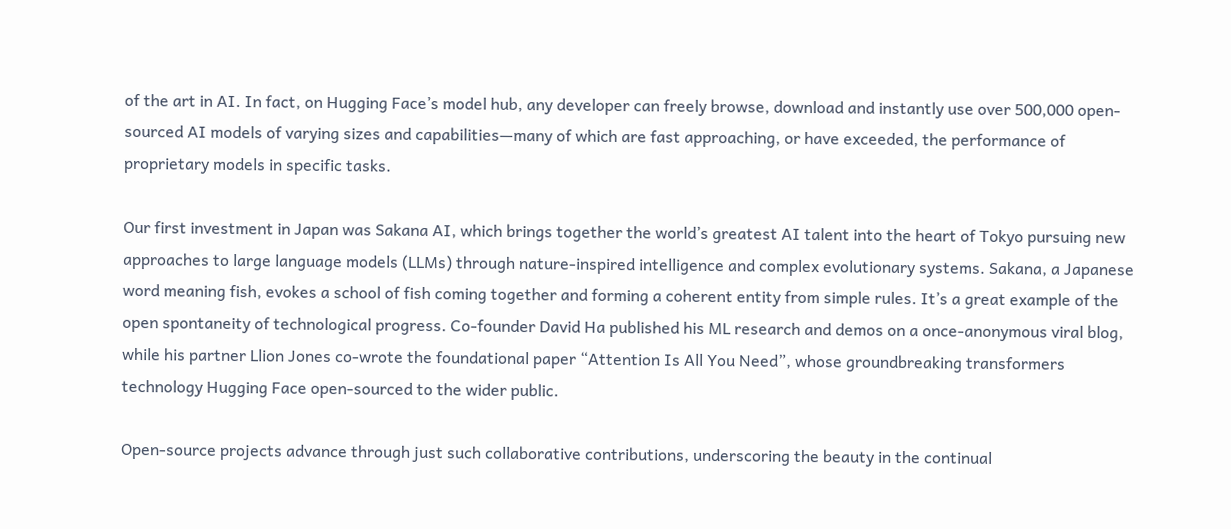of the art in AI. In fact, on Hugging Face’s model hub, any developer can freely browse, download and instantly use over 500,000 open-sourced AI models of varying sizes and capabilities—many of which are fast approaching, or have exceeded, the performance of proprietary models in specific tasks.

Our first investment in Japan was Sakana AI, which brings together the world’s greatest AI talent into the heart of Tokyo pursuing new approaches to large language models (LLMs) through nature-inspired intelligence and complex evolutionary systems. Sakana, a Japanese word meaning fish, evokes a school of fish coming together and forming a coherent entity from simple rules. It’s a great example of the open spontaneity of technological progress. Co-founder David Ha published his ML research and demos on a once-anonymous viral blog, while his partner Llion Jones co-wrote the foundational paper “Attention Is All You Need”, whose groundbreaking transformers technology Hugging Face open-sourced to the wider public.

Open-source projects advance through just such collaborative contributions, underscoring the beauty in the continual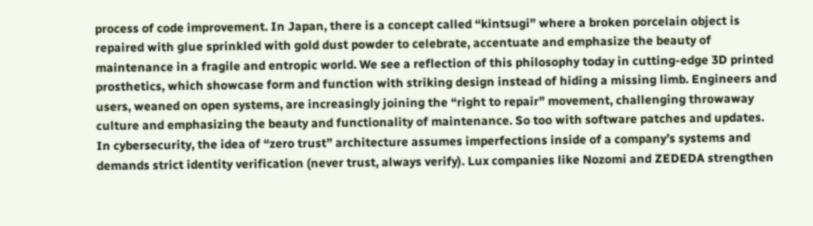process of code improvement. In Japan, there is a concept called “kintsugi” where a broken porcelain object is repaired with glue sprinkled with gold dust powder to celebrate, accentuate and emphasize the beauty of maintenance in a fragile and entropic world. We see a reflection of this philosophy today in cutting-edge 3D printed prosthetics, which showcase form and function with striking design instead of hiding a missing limb. Engineers and users, weaned on open systems, are increasingly joining the “right to repair” movement, challenging throwaway culture and emphasizing the beauty and functionality of maintenance. So too with software patches and updates. In cybersecurity, the idea of “zero trust” architecture assumes imperfections inside of a company’s systems and demands strict identity verification (never trust, always verify). Lux companies like Nozomi and ZEDEDA strengthen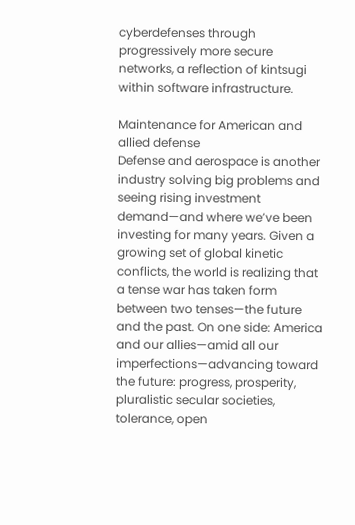cyberdefenses through progressively more secure networks, a reflection of kintsugi within software infrastructure.

Maintenance for American and allied defense
Defense and aerospace is another industry solving big problems and seeing rising investment demand—and where we’ve been investing for many years. Given a growing set of global kinetic conflicts, the world is realizing that a tense war has taken form between two tenses—the future and the past. On one side: America and our allies—amid all our imperfections—advancing toward the future: progress, prosperity, pluralistic secular societies, tolerance, open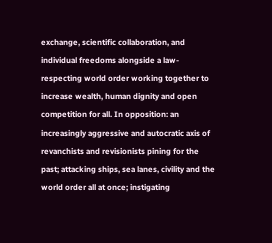exchange, scientific collaboration, and individual freedoms alongside a law-respecting world order working together to increase wealth, human dignity and open competition for all. In opposition: an increasingly aggressive and autocratic axis of revanchists and revisionists pining for the past; attacking ships, sea lanes, civility and the world order all at once; instigating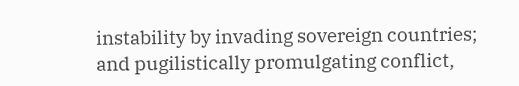instability by invading sovereign countries; and pugilistically promulgating conflict,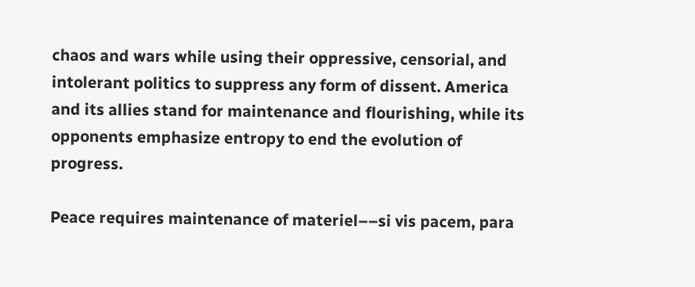chaos and wars while using their oppressive, censorial, and intolerant politics to suppress any form of dissent. America and its allies stand for maintenance and flourishing, while its opponents emphasize entropy to end the evolution of progress.

Peace requires maintenance of materiel––si vis pacem, para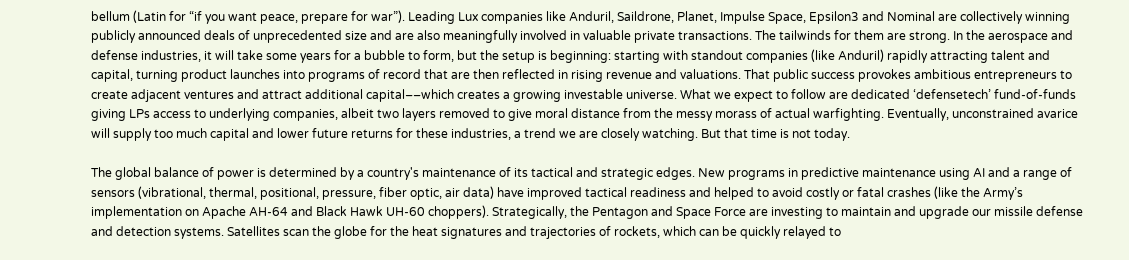bellum (Latin for “if you want peace, prepare for war”). Leading Lux companies like Anduril, Saildrone, Planet, Impulse Space, Epsilon3 and Nominal are collectively winning publicly announced deals of unprecedented size and are also meaningfully involved in valuable private transactions. The tailwinds for them are strong. In the aerospace and defense industries, it will take some years for a bubble to form, but the setup is beginning: starting with standout companies (like Anduril) rapidly attracting talent and capital, turning product launches into programs of record that are then reflected in rising revenue and valuations. That public success provokes ambitious entrepreneurs to create adjacent ventures and attract additional capital––which creates a growing investable universe. What we expect to follow are dedicated ‘defensetech’ fund-of-funds giving LPs access to underlying companies, albeit two layers removed to give moral distance from the messy morass of actual warfighting. Eventually, unconstrained avarice will supply too much capital and lower future returns for these industries, a trend we are closely watching. But that time is not today.

The global balance of power is determined by a country's maintenance of its tactical and strategic edges. New programs in predictive maintenance using AI and a range of sensors (vibrational, thermal, positional, pressure, fiber optic, air data) have improved tactical readiness and helped to avoid costly or fatal crashes (like the Army’s implementation on Apache AH-64 and Black Hawk UH-60 choppers). Strategically, the Pentagon and Space Force are investing to maintain and upgrade our missile defense and detection systems. Satellites scan the globe for the heat signatures and trajectories of rockets, which can be quickly relayed to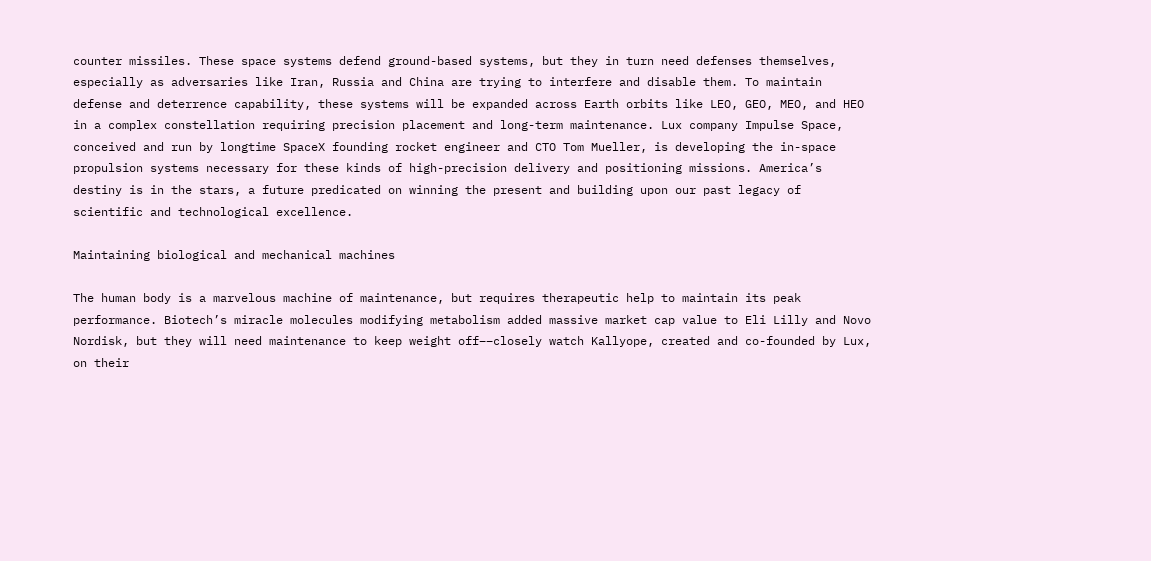counter missiles. These space systems defend ground-based systems, but they in turn need defenses themselves, especially as adversaries like Iran, Russia and China are trying to interfere and disable them. To maintain defense and deterrence capability, these systems will be expanded across Earth orbits like LEO, GEO, MEO, and HEO in a complex constellation requiring precision placement and long-term maintenance. Lux company Impulse Space, conceived and run by longtime SpaceX founding rocket engineer and CTO Tom Mueller, is developing the in-space propulsion systems necessary for these kinds of high-precision delivery and positioning missions. America’s destiny is in the stars, a future predicated on winning the present and building upon our past legacy of scientific and technological excellence.

Maintaining biological and mechanical machines

The human body is a marvelous machine of maintenance, but requires therapeutic help to maintain its peak performance. Biotech’s miracle molecules modifying metabolism added massive market cap value to Eli Lilly and Novo Nordisk, but they will need maintenance to keep weight off––closely watch Kallyope, created and co-founded by Lux, on their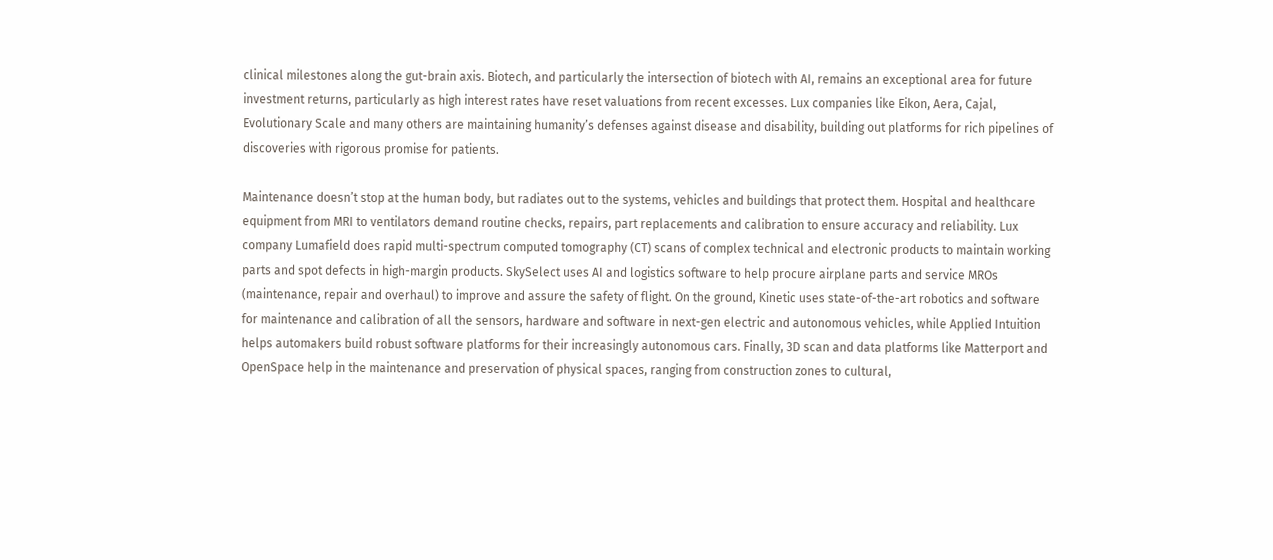clinical milestones along the gut-brain axis. Biotech, and particularly the intersection of biotech with AI, remains an exceptional area for future investment returns, particularly as high interest rates have reset valuations from recent excesses. Lux companies like Eikon, Aera, Cajal, Evolutionary Scale and many others are maintaining humanity’s defenses against disease and disability, building out platforms for rich pipelines of discoveries with rigorous promise for patients.

Maintenance doesn’t stop at the human body, but radiates out to the systems, vehicles and buildings that protect them. Hospital and healthcare equipment from MRI to ventilators demand routine checks, repairs, part replacements and calibration to ensure accuracy and reliability. Lux company Lumafield does rapid multi-spectrum computed tomography (CT) scans of complex technical and electronic products to maintain working parts and spot defects in high-margin products. SkySelect uses AI and logistics software to help procure airplane parts and service MROs (maintenance, repair and overhaul) to improve and assure the safety of flight. On the ground, Kinetic uses state-of-the-art robotics and software for maintenance and calibration of all the sensors, hardware and software in next-gen electric and autonomous vehicles, while Applied Intuition helps automakers build robust software platforms for their increasingly autonomous cars. Finally, 3D scan and data platforms like Matterport and OpenSpace help in the maintenance and preservation of physical spaces, ranging from construction zones to cultural,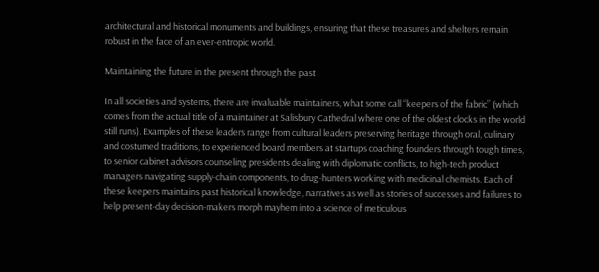architectural and historical monuments and buildings, ensuring that these treasures and shelters remain robust in the face of an ever-entropic world.

Maintaining the future in the present through the past

In all societies and systems, there are invaluable maintainers, what some call “keepers of the fabric” (which comes from the actual title of a maintainer at Salisbury Cathedral where one of the oldest clocks in the world still runs). Examples of these leaders range from cultural leaders preserving heritage through oral, culinary and costumed traditions, to experienced board members at startups coaching founders through tough times, to senior cabinet advisors counseling presidents dealing with diplomatic conflicts, to high-tech product managers navigating supply-chain components, to drug-hunters working with medicinal chemists. Each of these keepers maintains past historical knowledge, narratives as well as stories of successes and failures to help present-day decision-makers morph mayhem into a science of meticulous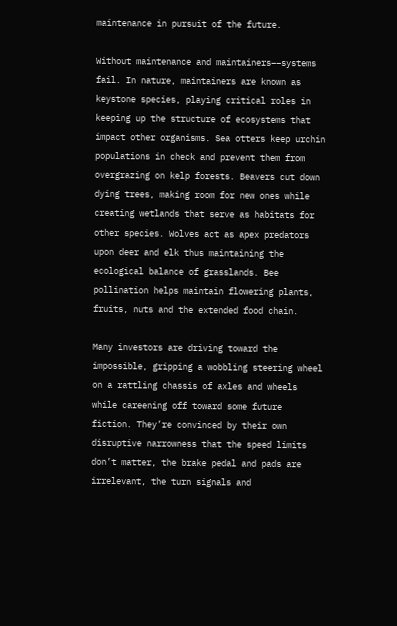maintenance in pursuit of the future.

Without maintenance and maintainers––systems fail. In nature, maintainers are known as keystone species, playing critical roles in keeping up the structure of ecosystems that impact other organisms. Sea otters keep urchin populations in check and prevent them from overgrazing on kelp forests. Beavers cut down dying trees, making room for new ones while creating wetlands that serve as habitats for other species. Wolves act as apex predators upon deer and elk thus maintaining the ecological balance of grasslands. Bee pollination helps maintain flowering plants, fruits, nuts and the extended food chain.

Many investors are driving toward the impossible, gripping a wobbling steering wheel on a rattling chassis of axles and wheels while careening off toward some future fiction. They’re convinced by their own disruptive narrowness that the speed limits don’t matter, the brake pedal and pads are irrelevant, the turn signals and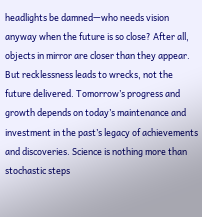headlights be damned—who needs vision anyway when the future is so close? After all, objects in mirror are closer than they appear. But recklessness leads to wrecks, not the future delivered. Tomorrow’s progress and growth depends on today’s maintenance and investment in the past’s legacy of achievements and discoveries. Science is nothing more than stochastic steps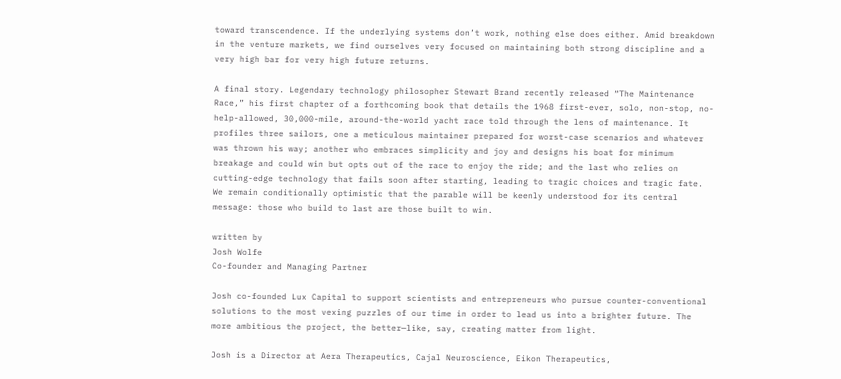toward transcendence. If the underlying systems don’t work, nothing else does either. Amid breakdown in the venture markets, we find ourselves very focused on maintaining both strong discipline and a very high bar for very high future returns.

A final story. Legendary technology philosopher Stewart Brand recently released “The Maintenance Race,” his first chapter of a forthcoming book that details the 1968 first-ever, solo, non-stop, no-help-allowed, 30,000-mile, around-the-world yacht race told through the lens of maintenance. It profiles three sailors, one a meticulous maintainer prepared for worst-case scenarios and whatever was thrown his way; another who embraces simplicity and joy and designs his boat for minimum breakage and could win but opts out of the race to enjoy the ride; and the last who relies on cutting-edge technology that fails soon after starting, leading to tragic choices and tragic fate. We remain conditionally optimistic that the parable will be keenly understood for its central message: those who build to last are those built to win.

written by
Josh Wolfe
Co-founder and Managing Partner

Josh co-founded Lux Capital to support scientists and entrepreneurs who pursue counter-conventional solutions to the most vexing puzzles of our time in order to lead us into a brighter future. The more ambitious the project, the better—like, say, creating matter from light.

Josh is a Director at Aera Therapeutics, Cajal Neuroscience, Eikon Therapeutics,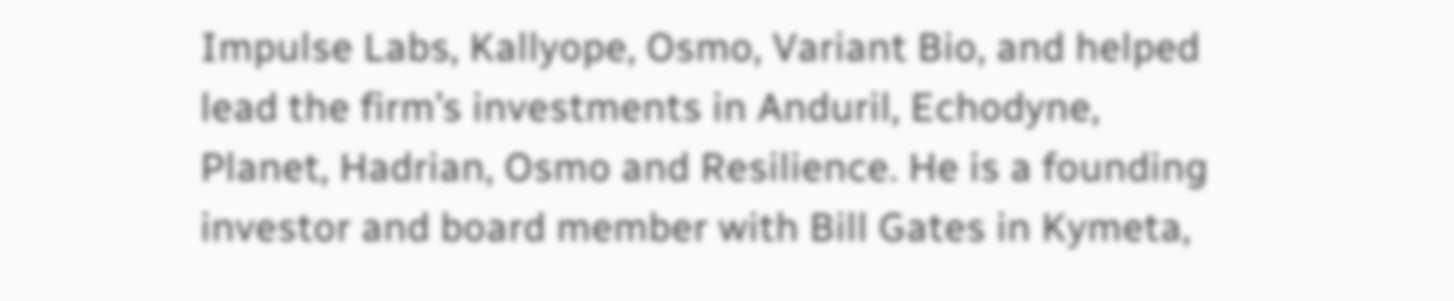Impulse Labs, Kallyope, Osmo, Variant Bio, and helped lead the firm’s investments in Anduril, Echodyne, Planet, Hadrian, Osmo and Resilience. He is a founding investor and board member with Bill Gates in Kymeta,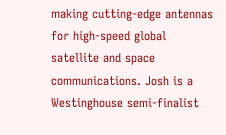making cutting-edge antennas for high-speed global satellite and space communications. Josh is a Westinghouse semi-finalist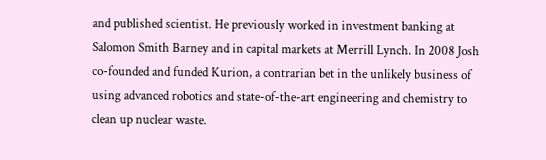and published scientist. He previously worked in investment banking at Salomon Smith Barney and in capital markets at Merrill Lynch. In 2008 Josh co-founded and funded Kurion, a contrarian bet in the unlikely business of using advanced robotics and state-of-the-art engineering and chemistry to clean up nuclear waste.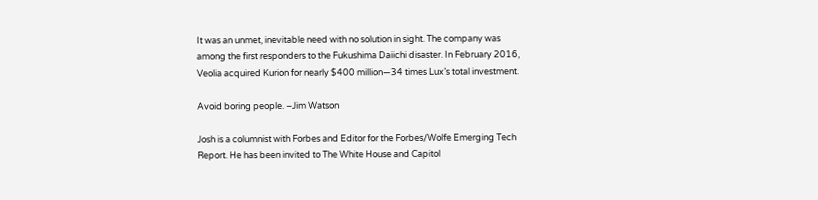It was an unmet, inevitable need with no solution in sight. The company was among the first responders to the Fukushima Daiichi disaster. In February 2016, Veolia acquired Kurion for nearly $400 million—34 times Lux’s total investment.

Avoid boring people. –Jim Watson

Josh is a columnist with Forbes and Editor for the Forbes/Wolfe Emerging Tech Report. He has been invited to The White House and Capitol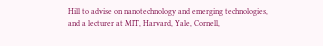Hill to advise on nanotechnology and emerging technologies, and a lecturer at MIT, Harvard, Yale, Cornell,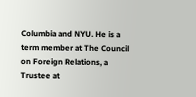Columbia and NYU. He is a term member at The Council on Foreign Relations, a Trustee at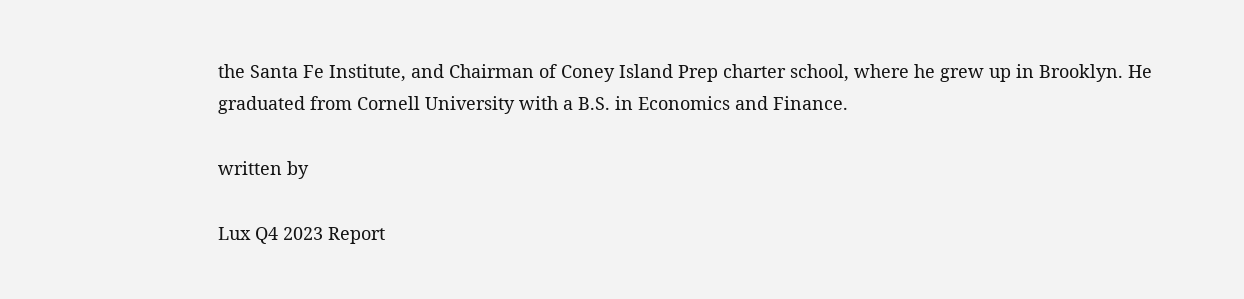the Santa Fe Institute, and Chairman of Coney Island Prep charter school, where he grew up in Brooklyn. He graduated from Cornell University with a B.S. in Economics and Finance.

written by

Lux Q4 2023 Report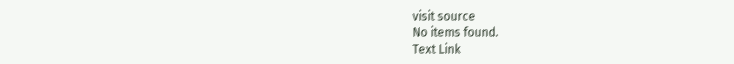visit source
No items found.
Text Link